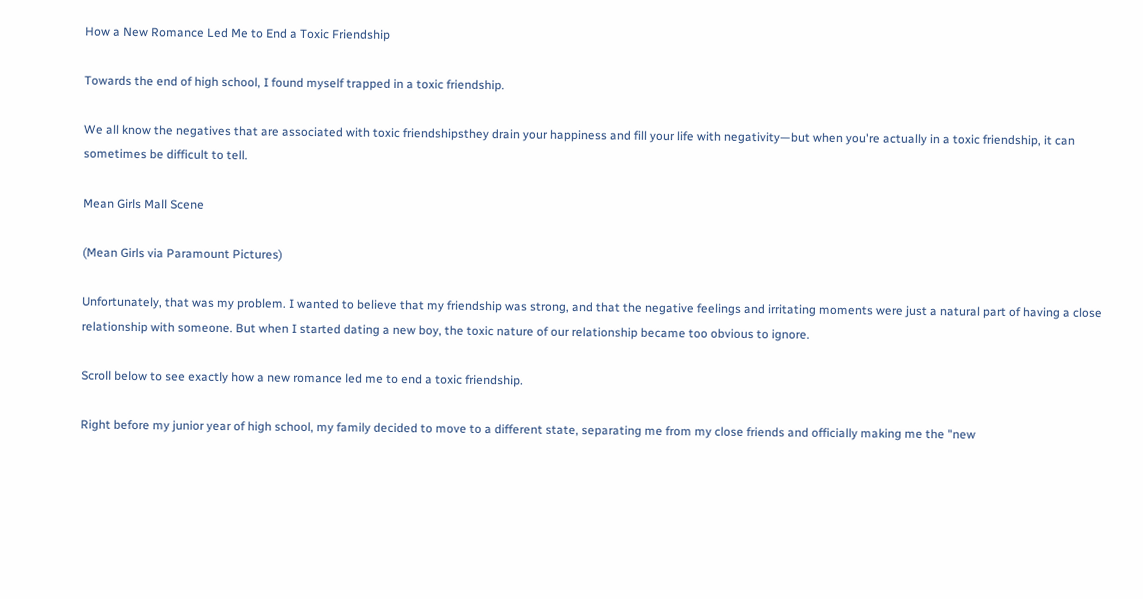How a New Romance Led Me to End a Toxic Friendship

Towards the end of high school, I found myself trapped in a toxic friendship.

We all know the negatives that are associated with toxic friendshipsthey drain your happiness and fill your life with negativity—but when you're actually in a toxic friendship, it can sometimes be difficult to tell.

Mean Girls Mall Scene

(Mean Girls via Paramount Pictures)

Unfortunately, that was my problem. I wanted to believe that my friendship was strong, and that the negative feelings and irritating moments were just a natural part of having a close relationship with someone. But when I started dating a new boy, the toxic nature of our relationship became too obvious to ignore.

Scroll below to see exactly how a new romance led me to end a toxic friendship.

Right before my junior year of high school, my family decided to move to a different state, separating me from my close friends and officially making me the "new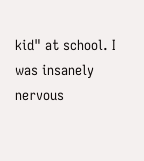kid" at school. I was insanely nervous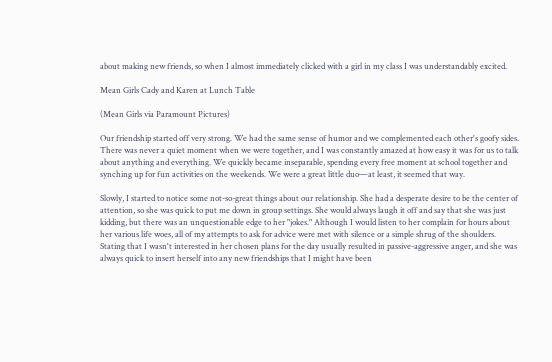about making new friends, so when I almost immediately clicked with a girl in my class I was understandably excited.

Mean Girls Cady and Karen at Lunch Table

(Mean Girls via Paramount Pictures)

Our friendship started off very strong. We had the same sense of humor and we complemented each other's goofy sides. There was never a quiet moment when we were together, and I was constantly amazed at how easy it was for us to talk about anything and everything. We quickly became inseparable, spending every free moment at school together and synching up for fun activities on the weekends. We were a great little duo—at least, it seemed that way.

Slowly, I started to notice some not-so-great things about our relationship. She had a desperate desire to be the center of attention, so she was quick to put me down in group settings. She would always laugh it off and say that she was just kidding, but there was an unquestionable edge to her "jokes." Although I would listen to her complain for hours about her various life woes, all of my attempts to ask for advice were met with silence or a simple shrug of the shoulders. Stating that I wasn't interested in her chosen plans for the day usually resulted in passive-aggressive anger, and she was always quick to insert herself into any new friendships that I might have been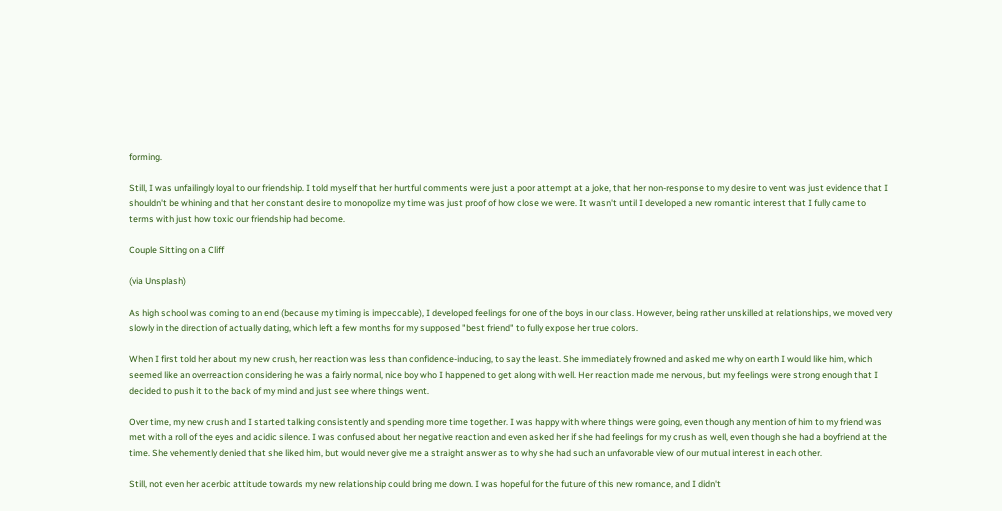forming.

Still, I was unfailingly loyal to our friendship. I told myself that her hurtful comments were just a poor attempt at a joke, that her non-response to my desire to vent was just evidence that I shouldn't be whining and that her constant desire to monopolize my time was just proof of how close we were. It wasn't until I developed a new romantic interest that I fully came to terms with just how toxic our friendship had become.

Couple Sitting on a Cliff

(via Unsplash)

As high school was coming to an end (because my timing is impeccable), I developed feelings for one of the boys in our class. However, being rather unskilled at relationships, we moved very slowly in the direction of actually dating, which left a few months for my supposed "best friend" to fully expose her true colors.

When I first told her about my new crush, her reaction was less than confidence-inducing, to say the least. She immediately frowned and asked me why on earth I would like him, which seemed like an overreaction considering he was a fairly normal, nice boy who I happened to get along with well. Her reaction made me nervous, but my feelings were strong enough that I decided to push it to the back of my mind and just see where things went.

Over time, my new crush and I started talking consistently and spending more time together. I was happy with where things were going, even though any mention of him to my friend was met with a roll of the eyes and acidic silence. I was confused about her negative reaction and even asked her if she had feelings for my crush as well, even though she had a boyfriend at the time. She vehemently denied that she liked him, but would never give me a straight answer as to why she had such an unfavorable view of our mutual interest in each other.

Still, not even her acerbic attitude towards my new relationship could bring me down. I was hopeful for the future of this new romance, and I didn't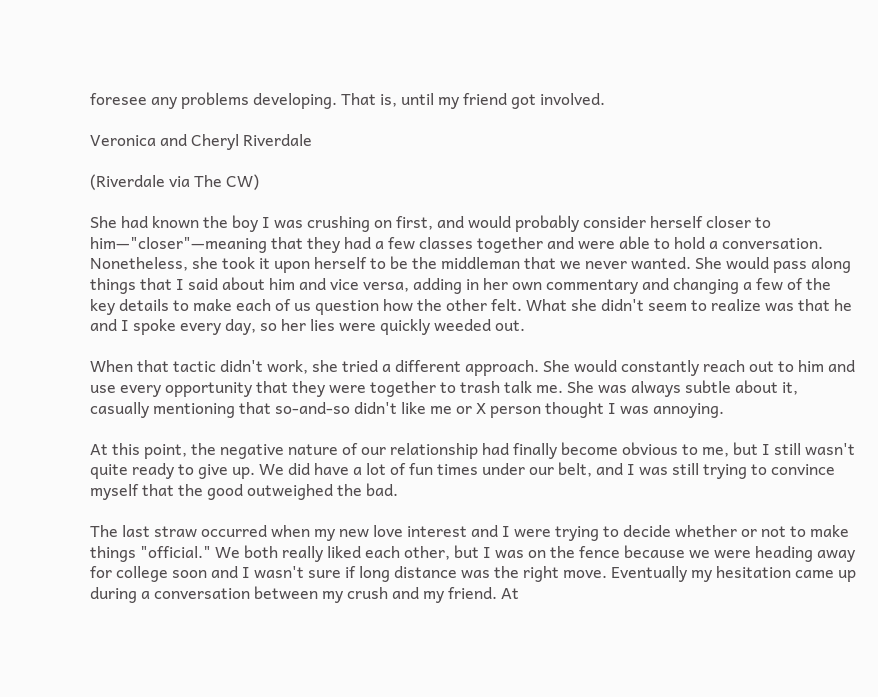foresee any problems developing. That is, until my friend got involved.

Veronica and Cheryl Riverdale

(Riverdale via The CW)

She had known the boy I was crushing on first, and would probably consider herself closer to him—"closer"—meaning that they had a few classes together and were able to hold a conversation. Nonetheless, she took it upon herself to be the middleman that we never wanted. She would pass along things that I said about him and vice versa, adding in her own commentary and changing a few of the key details to make each of us question how the other felt. What she didn't seem to realize was that he and I spoke every day, so her lies were quickly weeded out.

When that tactic didn't work, she tried a different approach. She would constantly reach out to him and use every opportunity that they were together to trash talk me. She was always subtle about it, casually mentioning that so-and-so didn't like me or X person thought I was annoying.

At this point, the negative nature of our relationship had finally become obvious to me, but I still wasn't quite ready to give up. We did have a lot of fun times under our belt, and I was still trying to convince myself that the good outweighed the bad.

The last straw occurred when my new love interest and I were trying to decide whether or not to make things "official." We both really liked each other, but I was on the fence because we were heading away for college soon and I wasn't sure if long distance was the right move. Eventually my hesitation came up during a conversation between my crush and my friend. At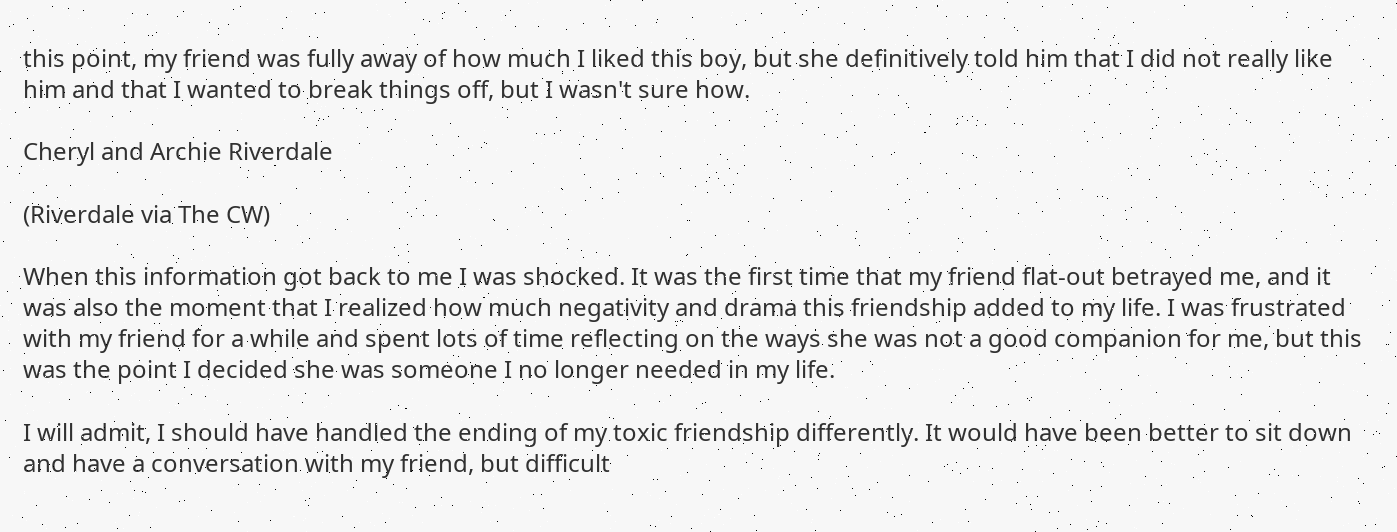this point, my friend was fully away of how much I liked this boy, but she definitively told him that I did not really like him and that I wanted to break things off, but I wasn't sure how.

Cheryl and Archie Riverdale

(Riverdale via The CW)

When this information got back to me I was shocked. It was the first time that my friend flat-out betrayed me, and it was also the moment that I realized how much negativity and drama this friendship added to my life. I was frustrated with my friend for a while and spent lots of time reflecting on the ways she was not a good companion for me, but this was the point I decided she was someone I no longer needed in my life.

I will admit, I should have handled the ending of my toxic friendship differently. It would have been better to sit down and have a conversation with my friend, but difficult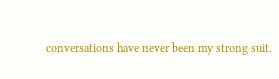conversations have never been my strong suit.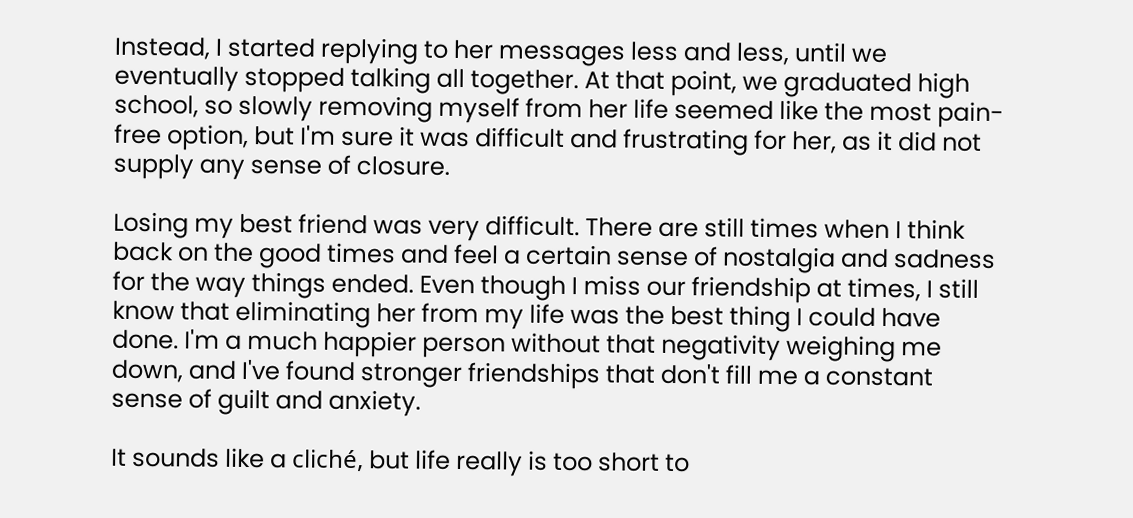Instead, I started replying to her messages less and less, until we eventually stopped talking all together. At that point, we graduated high school, so slowly removing myself from her life seemed like the most pain-free option, but I'm sure it was difficult and frustrating for her, as it did not supply any sense of closure.

Losing my best friend was very difficult. There are still times when I think back on the good times and feel a certain sense of nostalgia and sadness for the way things ended. Even though I miss our friendship at times, I still know that eliminating her from my life was the best thing I could have done. I'm a much happier person without that negativity weighing me down, and I've found stronger friendships that don't fill me a constant sense of guilt and anxiety.

It sounds like a cliché, but life really is too short to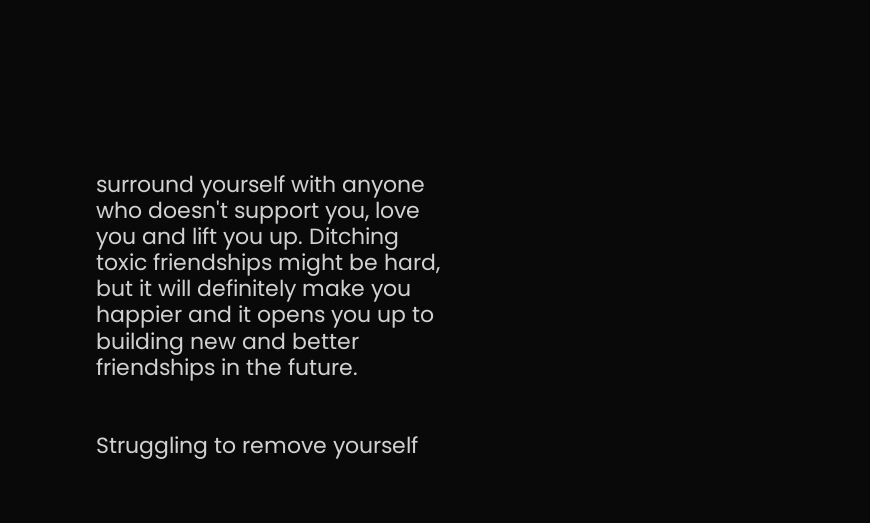surround yourself with anyone who doesn't support you, love you and lift you up. Ditching toxic friendships might be hard, but it will definitely make you happier and it opens you up to building new and better friendships in the future.


Struggling to remove yourself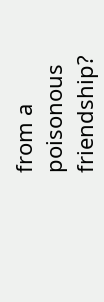from a poisonous friendship?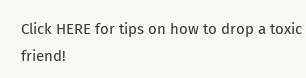Click HERE for tips on how to drop a toxic friend!